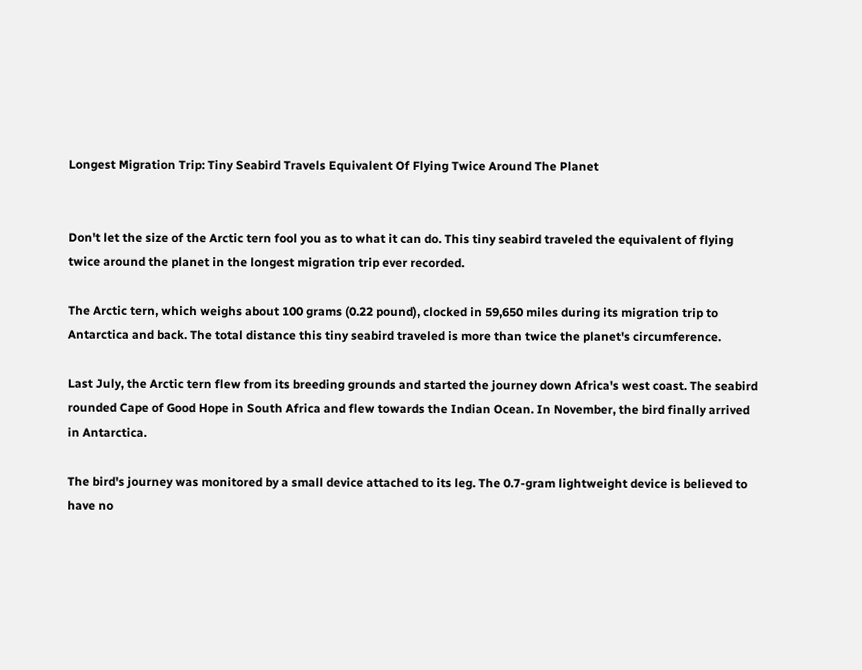Longest Migration Trip: Tiny Seabird Travels Equivalent Of Flying Twice Around The Planet


Don't let the size of the Arctic tern fool you as to what it can do. This tiny seabird traveled the equivalent of flying twice around the planet in the longest migration trip ever recorded.

The Arctic tern, which weighs about 100 grams (0.22 pound), clocked in 59,650 miles during its migration trip to Antarctica and back. The total distance this tiny seabird traveled is more than twice the planet's circumference.

Last July, the Arctic tern flew from its breeding grounds and started the journey down Africa's west coast. The seabird rounded Cape of Good Hope in South Africa and flew towards the Indian Ocean. In November, the bird finally arrived in Antarctica.

The bird's journey was monitored by a small device attached to its leg. The 0.7-gram lightweight device is believed to have no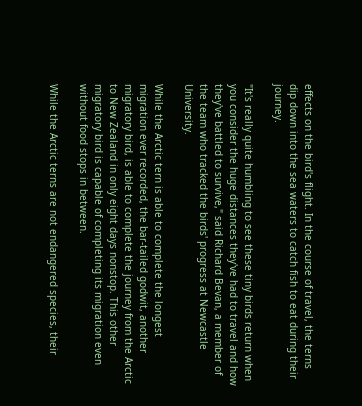effects on the bird's flight. In the course of travel, the terns dip down into the sea waters to catch fish to eat during their journey.

"It's really quite humbling to see these tiny birds return when you consider the huge distances they've had to travel and how they've battled to survive," said Richard Bevan, a member of the team who tracked the birds' progress at Newcastle University.

While the Arctic tern is able to complete the longest migration ever recorded, the bar-tailed godwit, another migratory bird, is able to complete the journey from the Arctic to New Zealand in only eight days nonstop. This other migratory bird is capable of completing its migration even without food stops in between.

While the Arctic terns are not endangered species, their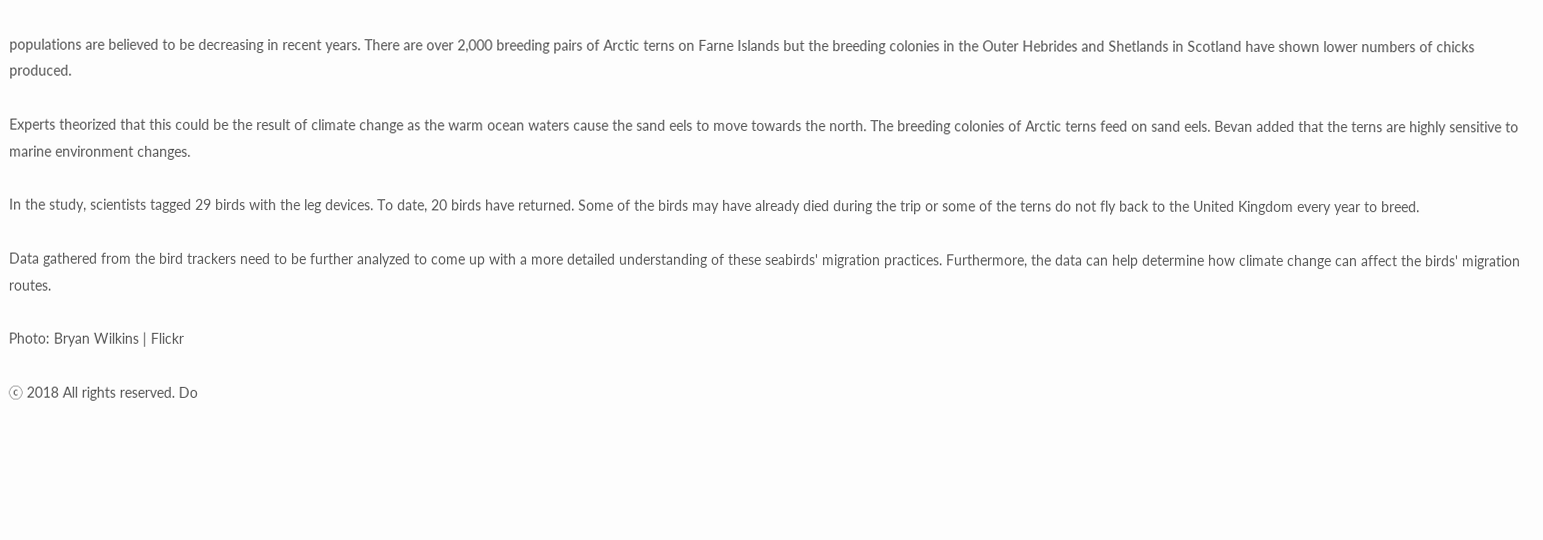populations are believed to be decreasing in recent years. There are over 2,000 breeding pairs of Arctic terns on Farne Islands but the breeding colonies in the Outer Hebrides and Shetlands in Scotland have shown lower numbers of chicks produced.

Experts theorized that this could be the result of climate change as the warm ocean waters cause the sand eels to move towards the north. The breeding colonies of Arctic terns feed on sand eels. Bevan added that the terns are highly sensitive to marine environment changes.

In the study, scientists tagged 29 birds with the leg devices. To date, 20 birds have returned. Some of the birds may have already died during the trip or some of the terns do not fly back to the United Kingdom every year to breed.

Data gathered from the bird trackers need to be further analyzed to come up with a more detailed understanding of these seabirds' migration practices. Furthermore, the data can help determine how climate change can affect the birds' migration routes.

Photo: Bryan Wilkins | Flickr

ⓒ 2018 All rights reserved. Do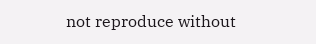not reproduce without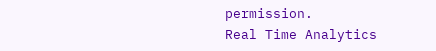permission.
Real Time Analytics